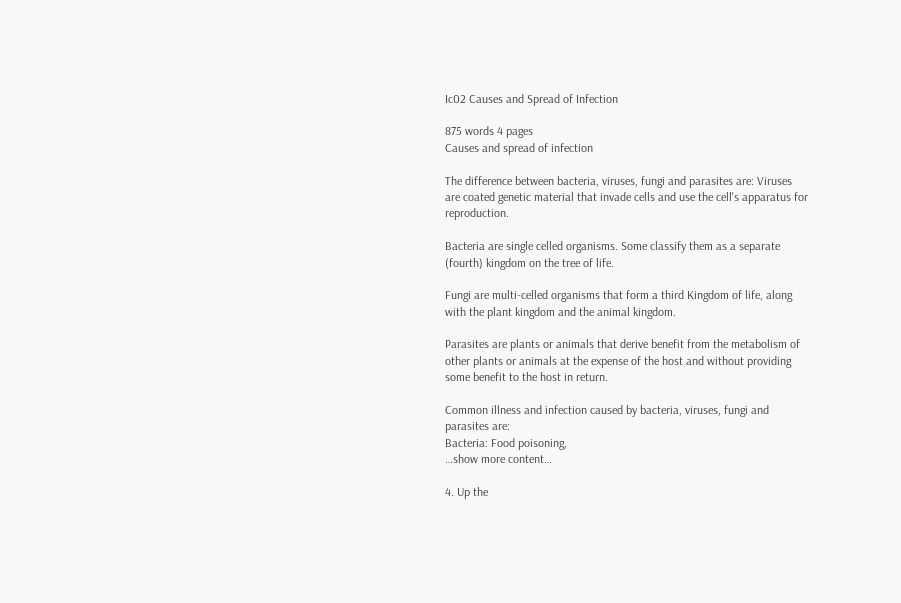Ic02 Causes and Spread of Infection

875 words 4 pages
Causes and spread of infection

The difference between bacteria, viruses, fungi and parasites are: Viruses are coated genetic material that invade cells and use the cell's apparatus for reproduction.

Bacteria are single celled organisms. Some classify them as a separate (fourth) kingdom on the tree of life.

Fungi are multi-celled organisms that form a third Kingdom of life, along with the plant kingdom and the animal kingdom.

Parasites are plants or animals that derive benefit from the metabolism of other plants or animals at the expense of the host and without providing some benefit to the host in return.

Common illness and infection caused by bacteria, viruses, fungi and parasites are:
Bacteria: Food poisoning,
…show more content…

4. Up the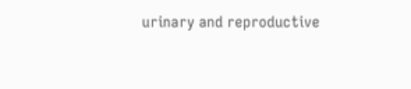urinary and reproductive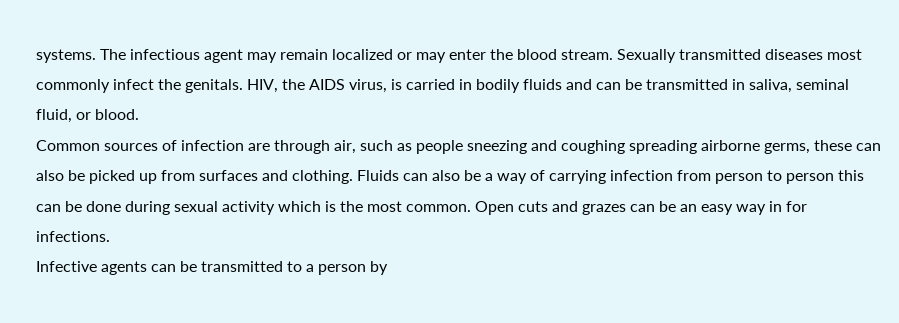systems. The infectious agent may remain localized or may enter the blood stream. Sexually transmitted diseases most commonly infect the genitals. HIV, the AIDS virus, is carried in bodily fluids and can be transmitted in saliva, seminal fluid, or blood.
Common sources of infection are through air, such as people sneezing and coughing spreading airborne germs, these can also be picked up from surfaces and clothing. Fluids can also be a way of carrying infection from person to person this can be done during sexual activity which is the most common. Open cuts and grazes can be an easy way in for infections.
Infective agents can be transmitted to a person by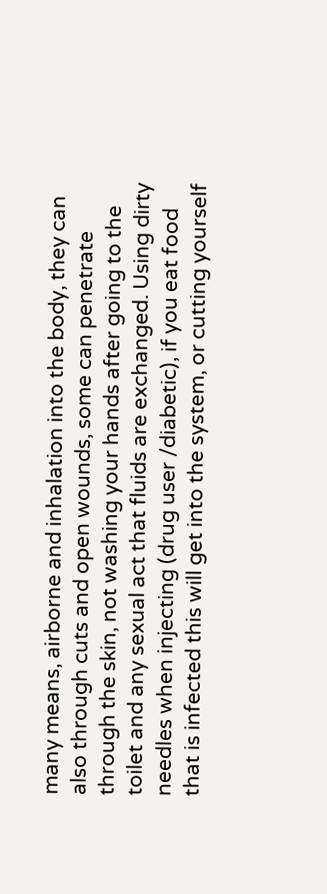many means, airborne and inhalation into the body, they can also through cuts and open wounds, some can penetrate through the skin, not washing your hands after going to the toilet and any sexual act that fluids are exchanged. Using dirty needles when injecting (drug user /diabetic), if you eat food that is infected this will get into the system, or cutting yourself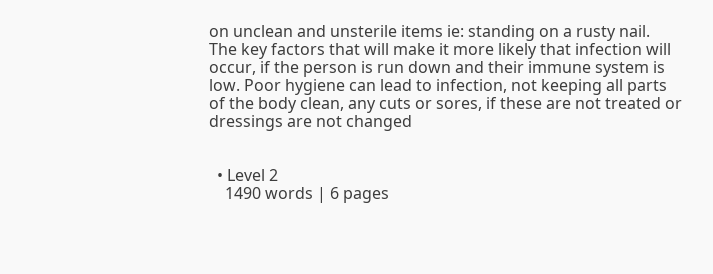on unclean and unsterile items ie: standing on a rusty nail.
The key factors that will make it more likely that infection will occur, if the person is run down and their immune system is low. Poor hygiene can lead to infection, not keeping all parts of the body clean, any cuts or sores, if these are not treated or dressings are not changed


  • Level 2
    1490 words | 6 pages